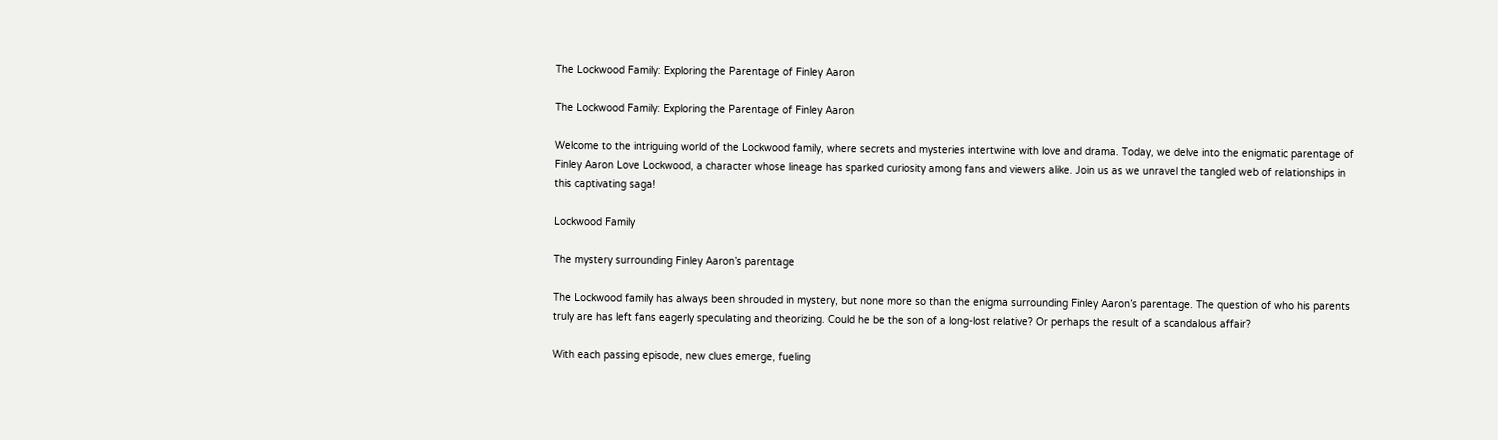The Lockwood Family: Exploring the Parentage of Finley Aaron

The Lockwood Family: Exploring the Parentage of Finley Aaron

Welcome to the intriguing world of the Lockwood family, where secrets and mysteries intertwine with love and drama. Today, we delve into the enigmatic parentage of Finley Aaron Love Lockwood, a character whose lineage has sparked curiosity among fans and viewers alike. Join us as we unravel the tangled web of relationships in this captivating saga!

Lockwood Family

The mystery surrounding Finley Aaron’s parentage

The Lockwood family has always been shrouded in mystery, but none more so than the enigma surrounding Finley Aaron’s parentage. The question of who his parents truly are has left fans eagerly speculating and theorizing. Could he be the son of a long-lost relative? Or perhaps the result of a scandalous affair?

With each passing episode, new clues emerge, fueling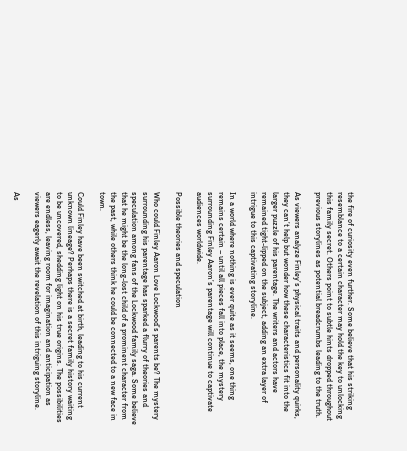the fire of curiosity even further. Some believe that his striking resemblance to a certain character may hold the key to unlocking this family secret. Others point to subtle hints dropped throughout previous storylines as potential breadcrumbs leading to the truth.

As viewers analyze Finley’s physical traits and personality quirks, they can’t help but wonder how these characteristics fit into the larger puzzle of his parentage. The writers and actors have remained tight-lipped on the subject, adding an extra layer of intrigue to this captivating storyline.

In a world where nothing is ever quite as it seems, one thing remains certain – until all pieces fall into place, the mystery surrounding Finley Aaron’s parentage will continue to captivate audiences worldwide.

Possible theories and speculation

Who could Finley Aaron Love Lockwood’s parents be? The mystery surrounding his parentage has sparked a flurry of theories and speculation among fans of the Lockwood family saga. Some believe that he might be the long-lost child of a prominent character from the past, while others think he could be connected to a new face in town.

Could Finley have been switched at birth, leading to his current unknown lineage? Perhaps there is a secret family history waiting to be uncovered, shedding light on his true origins. The possibilities are endless, leaving room for imagination and anticipation as viewers eagerly await the revelation of this intriguing storyline.

As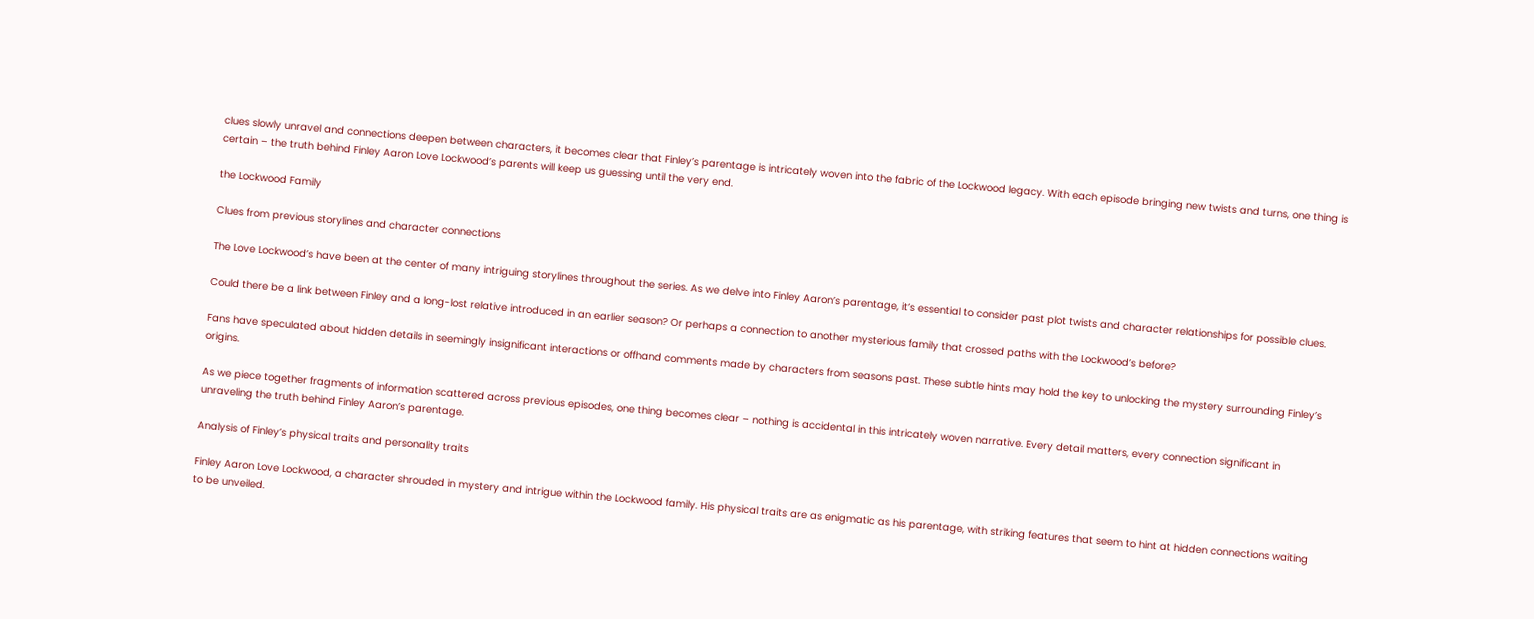clues slowly unravel and connections deepen between characters, it becomes clear that Finley’s parentage is intricately woven into the fabric of the Lockwood legacy. With each episode bringing new twists and turns, one thing is certain – the truth behind Finley Aaron Love Lockwood’s parents will keep us guessing until the very end.

the Lockwood Family

Clues from previous storylines and character connections

The Love Lockwood’s have been at the center of many intriguing storylines throughout the series. As we delve into Finley Aaron’s parentage, it’s essential to consider past plot twists and character relationships for possible clues.

Could there be a link between Finley and a long-lost relative introduced in an earlier season? Or perhaps a connection to another mysterious family that crossed paths with the Lockwood’s before?

Fans have speculated about hidden details in seemingly insignificant interactions or offhand comments made by characters from seasons past. These subtle hints may hold the key to unlocking the mystery surrounding Finley’s origins.

As we piece together fragments of information scattered across previous episodes, one thing becomes clear – nothing is accidental in this intricately woven narrative. Every detail matters, every connection significant in unraveling the truth behind Finley Aaron’s parentage.

Analysis of Finley’s physical traits and personality traits

Finley Aaron Love Lockwood, a character shrouded in mystery and intrigue within the Lockwood family. His physical traits are as enigmatic as his parentage, with striking features that seem to hint at hidden connections waiting to be unveiled.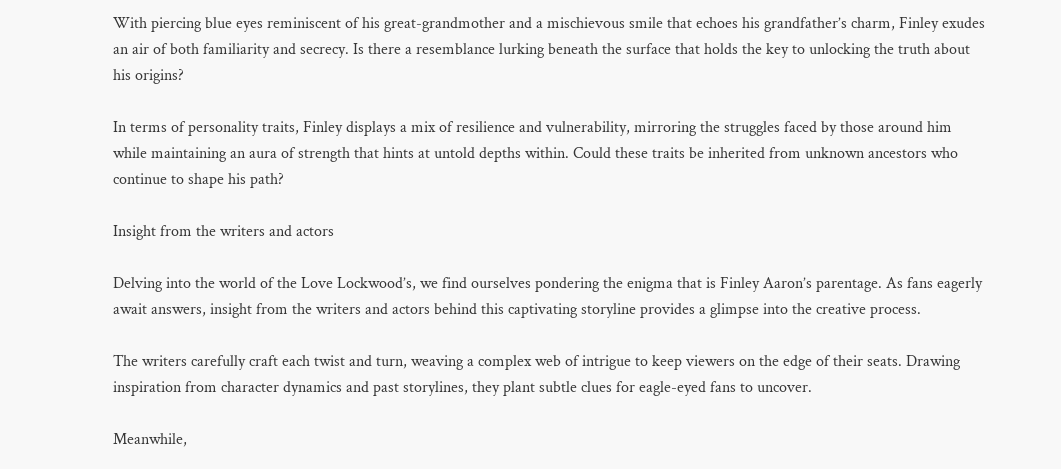With piercing blue eyes reminiscent of his great-grandmother and a mischievous smile that echoes his grandfather’s charm, Finley exudes an air of both familiarity and secrecy. Is there a resemblance lurking beneath the surface that holds the key to unlocking the truth about his origins?

In terms of personality traits, Finley displays a mix of resilience and vulnerability, mirroring the struggles faced by those around him while maintaining an aura of strength that hints at untold depths within. Could these traits be inherited from unknown ancestors who continue to shape his path?

Insight from the writers and actors

Delving into the world of the Love Lockwood’s, we find ourselves pondering the enigma that is Finley Aaron’s parentage. As fans eagerly await answers, insight from the writers and actors behind this captivating storyline provides a glimpse into the creative process.

The writers carefully craft each twist and turn, weaving a complex web of intrigue to keep viewers on the edge of their seats. Drawing inspiration from character dynamics and past storylines, they plant subtle clues for eagle-eyed fans to uncover.

Meanwhile,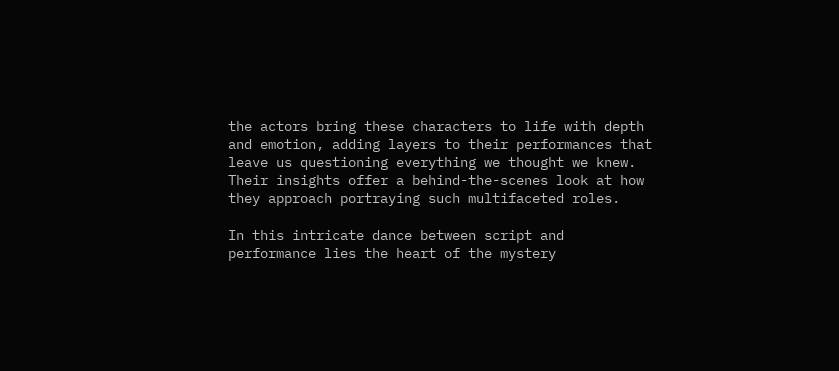the actors bring these characters to life with depth and emotion, adding layers to their performances that leave us questioning everything we thought we knew. Their insights offer a behind-the-scenes look at how they approach portraying such multifaceted roles.

In this intricate dance between script and performance lies the heart of the mystery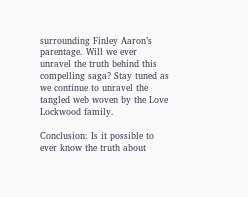surrounding Finley Aaron’s parentage. Will we ever unravel the truth behind this compelling saga? Stay tuned as we continue to unravel the tangled web woven by the Love Lockwood family.

Conclusion: Is it possible to ever know the truth about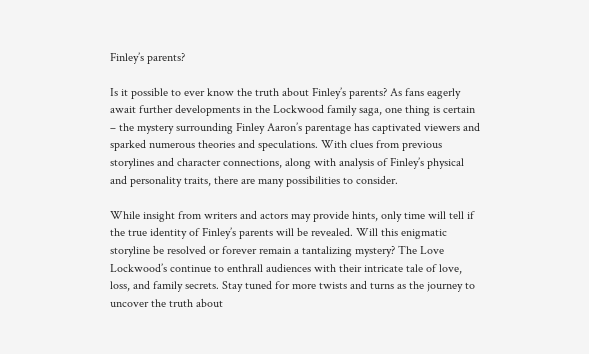Finley’s parents?

Is it possible to ever know the truth about Finley’s parents? As fans eagerly await further developments in the Lockwood family saga, one thing is certain – the mystery surrounding Finley Aaron’s parentage has captivated viewers and sparked numerous theories and speculations. With clues from previous storylines and character connections, along with analysis of Finley’s physical and personality traits, there are many possibilities to consider.

While insight from writers and actors may provide hints, only time will tell if the true identity of Finley’s parents will be revealed. Will this enigmatic storyline be resolved or forever remain a tantalizing mystery? The Love Lockwood’s continue to enthrall audiences with their intricate tale of love, loss, and family secrets. Stay tuned for more twists and turns as the journey to uncover the truth about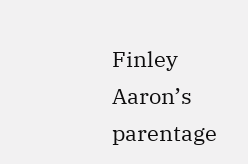Finley Aaron’s parentage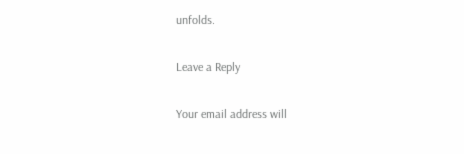unfolds.

Leave a Reply

Your email address will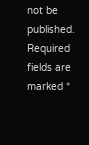not be published. Required fields are marked *